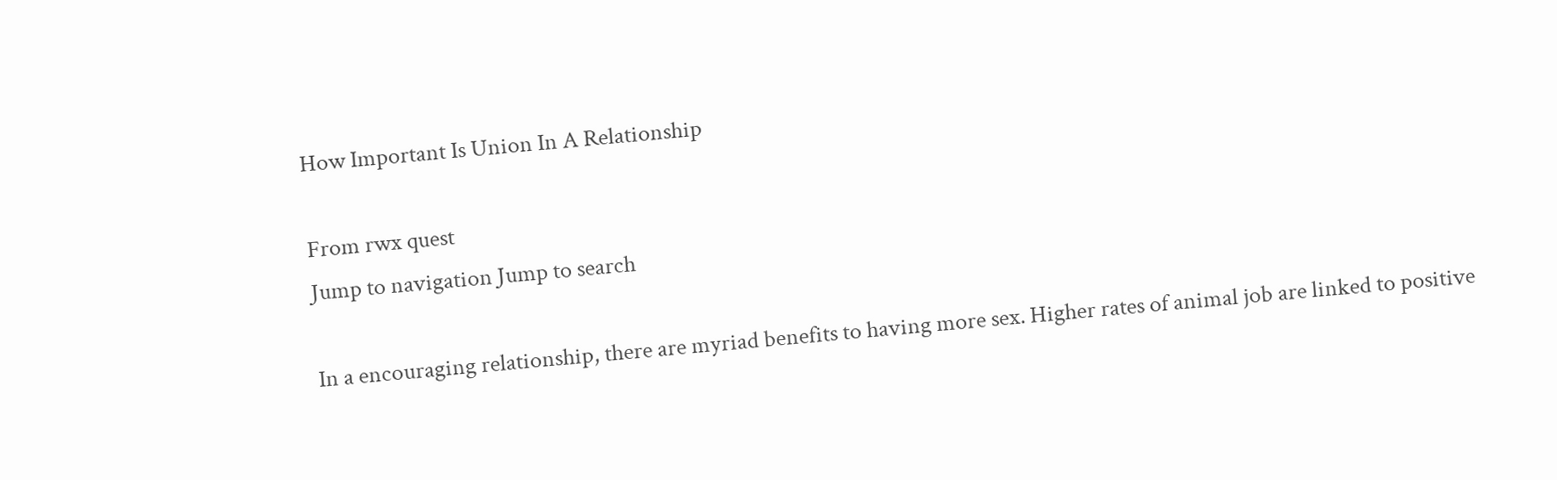How Important Is Union In A Relationship

From rwx quest
Jump to navigation Jump to search

In a encouraging relationship, there are myriad benefits to having more sex. Higher rates of animal job are linked to positive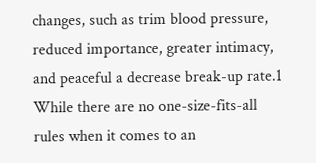changes, such as trim blood pressure, reduced importance, greater intimacy, and peaceful a decrease break-up rate.1 While there are no one-size-fits-all rules when it comes to an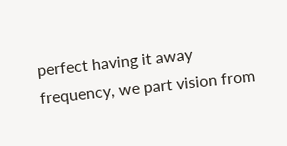perfect having it away frequency, we part vision from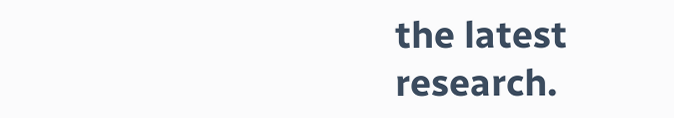the latest research.